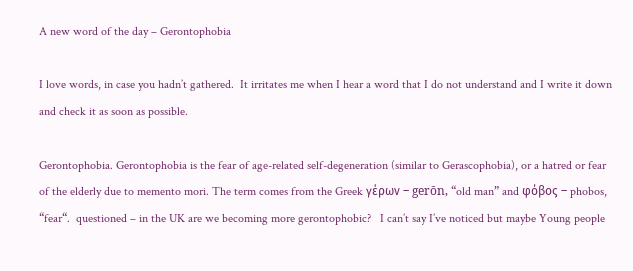A new word of the day – Gerontophobia

I love words, in case you hadn’t gathered.  It irritates me when I hear a word that I do not understand and I write it down and check it as soon as possible.

Gerontophobia. Gerontophobia is the fear of age-related self-degeneration (similar to Gerascophobia), or a hatred or fear of the elderly due to memento mori. The term comes from the Greek γέρων – gerōn, “old man” and φόβος – phobos, “fear“.  questioned – in the UK are we becoming more gerontophobic?   I can’t say I’ve noticed but maybe Young people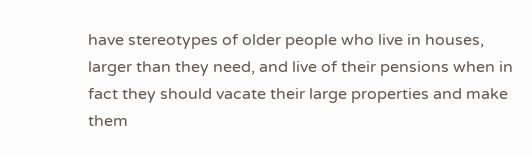have stereotypes of older people who live in houses, larger than they need, and live of their pensions when in fact they should vacate their large properties and make them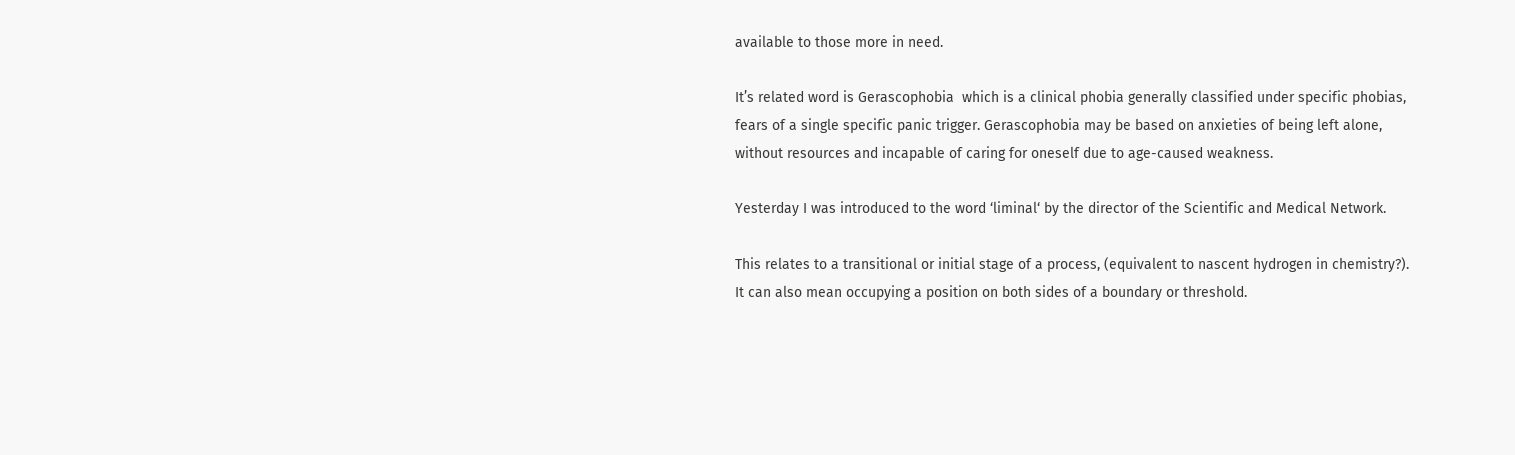available to those more in need.

It’s related word is Gerascophobia  which is a clinical phobia generally classified under specific phobias, fears of a single specific panic trigger. Gerascophobia may be based on anxieties of being left alone, without resources and incapable of caring for oneself due to age-caused weakness.

Yesterday I was introduced to the word ‘liminal‘ by the director of the Scientific and Medical Network.

This relates to a transitional or initial stage of a process, (equivalent to nascent hydrogen in chemistry?).  It can also mean occupying a position on both sides of a boundary or threshold.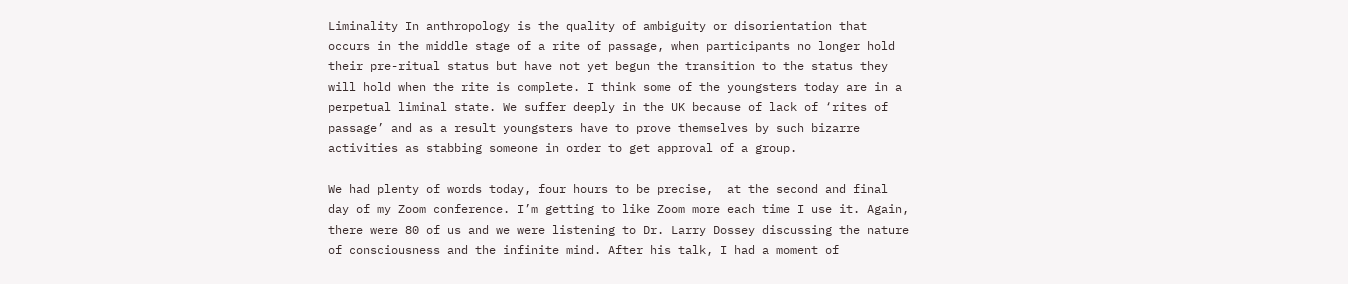Liminality In anthropology is the quality of ambiguity or disorientation that occurs in the middle stage of a rite of passage, when participants no longer hold their pre-ritual status but have not yet begun the transition to the status they will hold when the rite is complete. I think some of the youngsters today are in a perpetual liminal state. We suffer deeply in the UK because of lack of ‘rites of passage’ and as a result youngsters have to prove themselves by such bizarre activities as stabbing someone in order to get approval of a group.

We had plenty of words today, four hours to be precise,  at the second and final day of my Zoom conference. I’m getting to like Zoom more each time I use it. Again, there were 80 of us and we were listening to Dr. Larry Dossey discussing the nature of consciousness and the infinite mind. After his talk, I had a moment of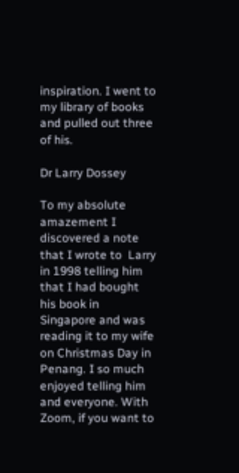inspiration. I went to my library of books and pulled out three of his.

Dr Larry Dossey

To my absolute amazement I discovered a note that I wrote to  Larry in 1998 telling him that I had bought his book in Singapore and was reading it to my wife on Christmas Day in Penang. I so much enjoyed telling him and everyone. With Zoom, if you want to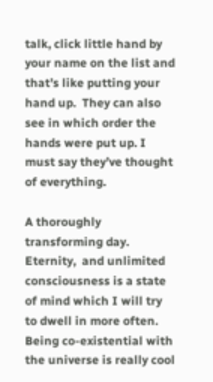talk, click little hand by your name on the list and that’s like putting your hand up.  They can also see in which order the hands were put up. I must say they’ve thought of everything.

A thoroughly transforming day. Eternity,  and unlimited consciousness is a state of mind which I will try to dwell in more often. Being co-existential with the universe is really cool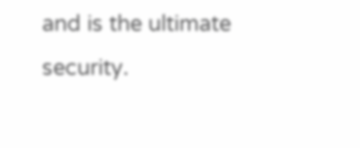and is the ultimate security.